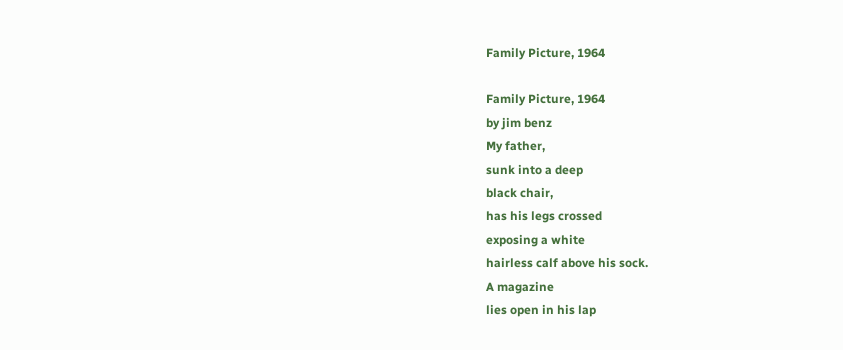Family Picture, 1964

Family Picture, 1964
by jim benz
My father,
sunk into a deep
black chair,
has his legs crossed
exposing a white
hairless calf above his sock.
A magazine
lies open in his lap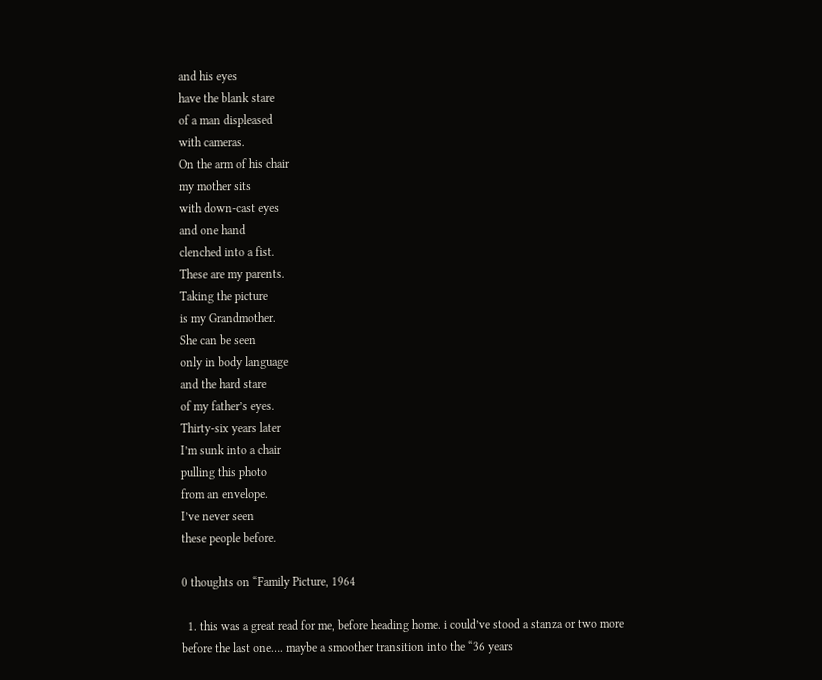and his eyes
have the blank stare
of a man displeased
with cameras.
On the arm of his chair
my mother sits
with down-cast eyes
and one hand
clenched into a fist.
These are my parents.
Taking the picture
is my Grandmother.
She can be seen
only in body language
and the hard stare
of my father’s eyes.
Thirty-six years later
I’m sunk into a chair
pulling this photo
from an envelope.
I’ve never seen
these people before.

0 thoughts on “Family Picture, 1964

  1. this was a great read for me, before heading home. i could’ve stood a stanza or two more before the last one…. maybe a smoother transition into the “36 years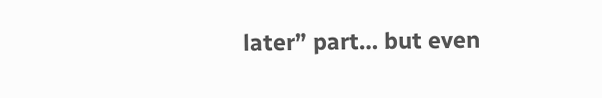later” part… but even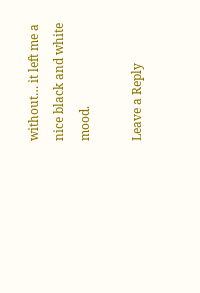without… it left me a nice black and white mood.

Leave a Reply